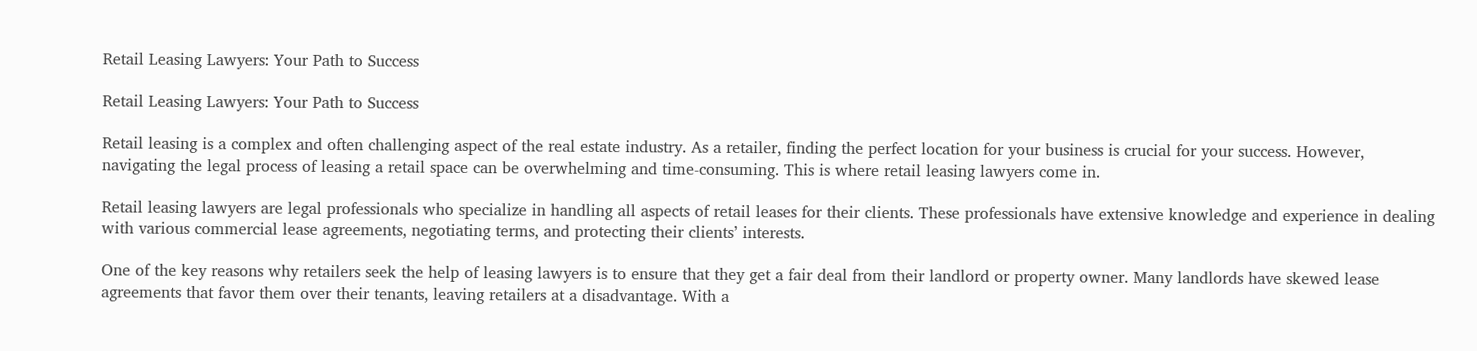Retail Leasing Lawyers: Your Path to Success

Retail Leasing Lawyers: Your Path to Success

Retail leasing is a complex and often challenging aspect of the real estate industry. As a retailer, finding the perfect location for your business is crucial for your success. However, navigating the legal process of leasing a retail space can be overwhelming and time-consuming. This is where retail leasing lawyers come in.

Retail leasing lawyers are legal professionals who specialize in handling all aspects of retail leases for their clients. These professionals have extensive knowledge and experience in dealing with various commercial lease agreements, negotiating terms, and protecting their clients’ interests.

One of the key reasons why retailers seek the help of leasing lawyers is to ensure that they get a fair deal from their landlord or property owner. Many landlords have skewed lease agreements that favor them over their tenants, leaving retailers at a disadvantage. With a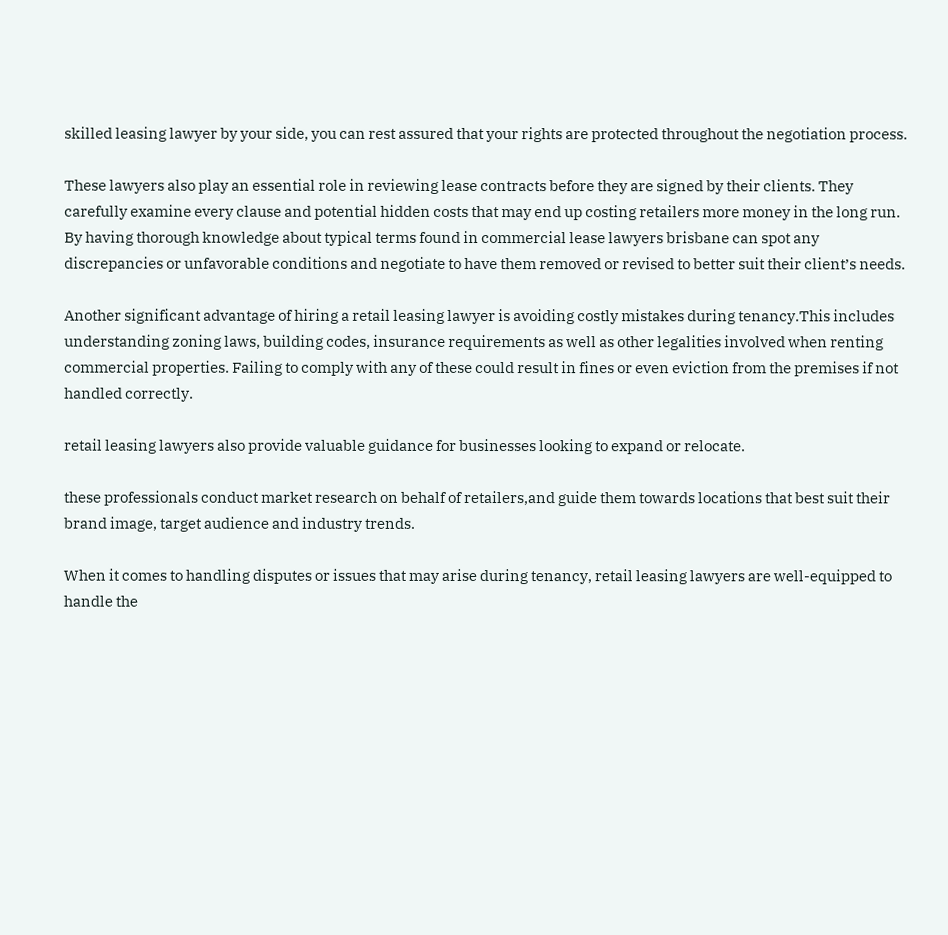skilled leasing lawyer by your side, you can rest assured that your rights are protected throughout the negotiation process.

These lawyers also play an essential role in reviewing lease contracts before they are signed by their clients. They carefully examine every clause and potential hidden costs that may end up costing retailers more money in the long run. By having thorough knowledge about typical terms found in commercial lease lawyers brisbane can spot any discrepancies or unfavorable conditions and negotiate to have them removed or revised to better suit their client’s needs.

Another significant advantage of hiring a retail leasing lawyer is avoiding costly mistakes during tenancy.This includes understanding zoning laws, building codes, insurance requirements as well as other legalities involved when renting commercial properties. Failing to comply with any of these could result in fines or even eviction from the premises if not handled correctly.

retail leasing lawyers also provide valuable guidance for businesses looking to expand or relocate.

these professionals conduct market research on behalf of retailers,and guide them towards locations that best suit their brand image, target audience and industry trends.

When it comes to handling disputes or issues that may arise during tenancy, retail leasing lawyers are well-equipped to handle the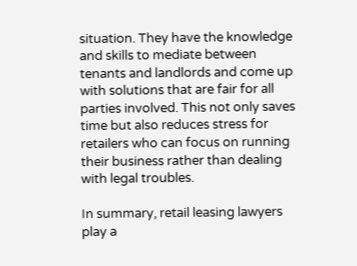situation. They have the knowledge and skills to mediate between tenants and landlords and come up with solutions that are fair for all parties involved. This not only saves time but also reduces stress for retailers who can focus on running their business rather than dealing with legal troubles.

In summary, retail leasing lawyers play a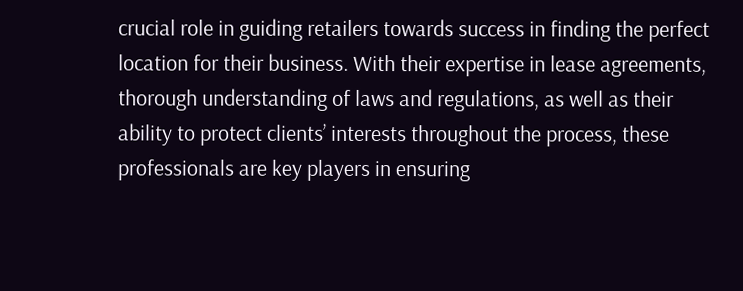crucial role in guiding retailers towards success in finding the perfect location for their business. With their expertise in lease agreements, thorough understanding of laws and regulations, as well as their ability to protect clients’ interests throughout the process, these professionals are key players in ensuring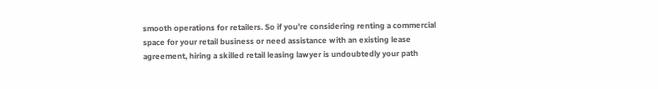smooth operations for retailers. So if you’re considering renting a commercial space for your retail business or need assistance with an existing lease agreement, hiring a skilled retail leasing lawyer is undoubtedly your path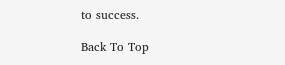to success.

Back To Top